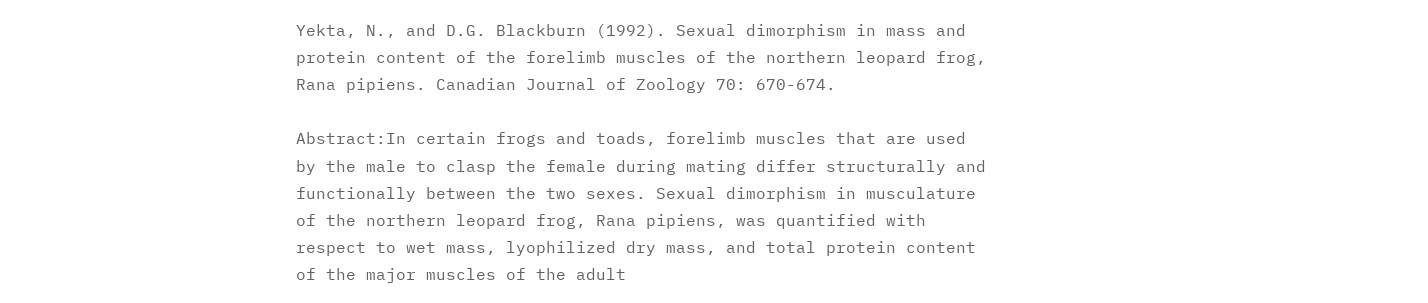Yekta, N., and D.G. Blackburn (1992). Sexual dimorphism in mass and protein content of the forelimb muscles of the northern leopard frog, Rana pipiens. Canadian Journal of Zoology 70: 670-674.

Abstract:In certain frogs and toads, forelimb muscles that are used by the male to clasp the female during mating differ structurally and functionally between the two sexes. Sexual dimorphism in musculature of the northern leopard frog, Rana pipiens, was quantified with respect to wet mass, lyophilized dry mass, and total protein content of the major muscles of the adult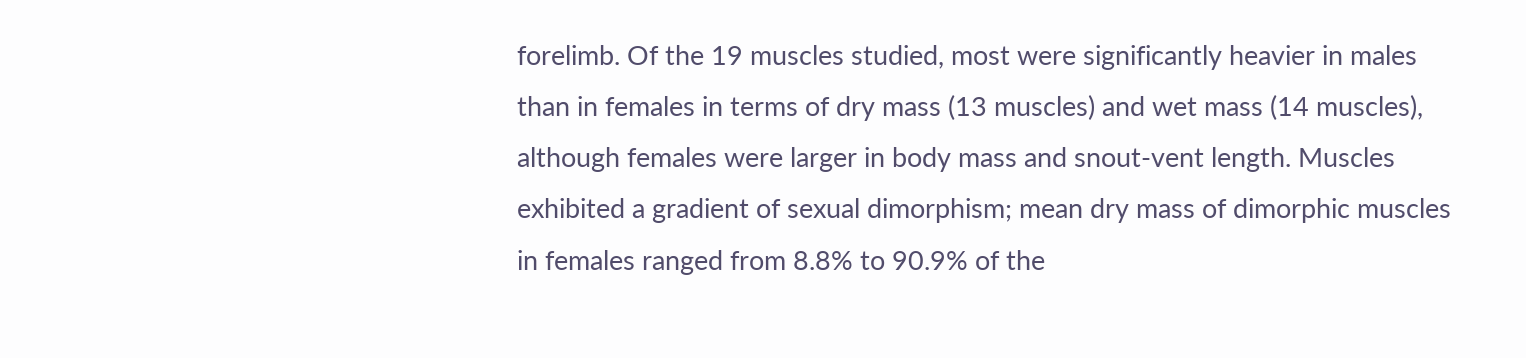forelimb. Of the 19 muscles studied, most were significantly heavier in males than in females in terms of dry mass (13 muscles) and wet mass (14 muscles), although females were larger in body mass and snout-vent length. Muscles exhibited a gradient of sexual dimorphism; mean dry mass of dimorphic muscles in females ranged from 8.8% to 90.9% of the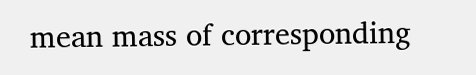mean mass of corresponding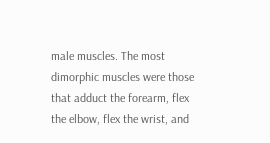male muscles. The most dimorphic muscles were those that adduct the forearm, flex the elbow, flex the wrist, and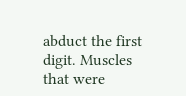abduct the first digit. Muscles that were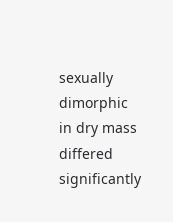sexually dimorphic in dry mass differed significantly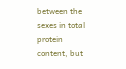between the sexes in total protein content, but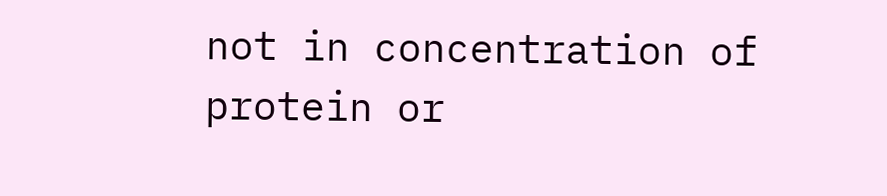not in concentration of protein or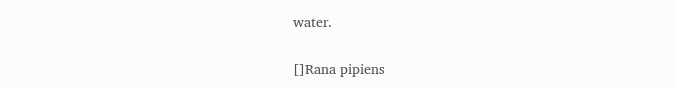water.

[]Rana pipiens